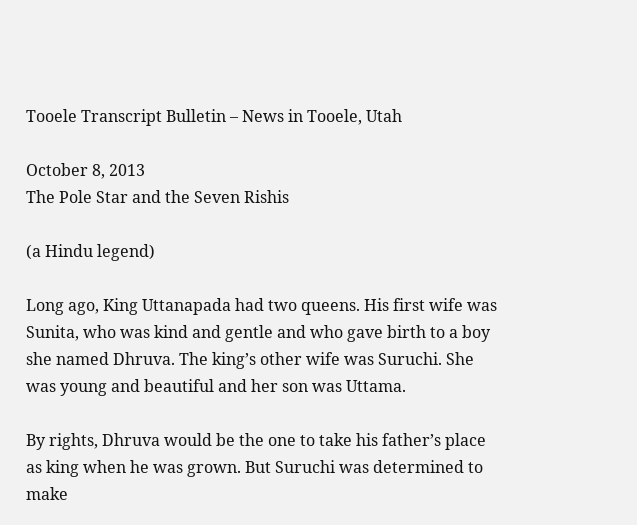Tooele Transcript Bulletin – News in Tooele, Utah

October 8, 2013
The Pole Star and the Seven Rishis

(a Hindu legend)

Long ago, King Uttanapada had two queens. His first wife was Sunita, who was kind and gentle and who gave birth to a boy she named Dhruva. The king’s other wife was Suruchi. She was young and beautiful and her son was Uttama.

By rights, Dhruva would be the one to take his father’s place as king when he was grown. But Suruchi was determined to make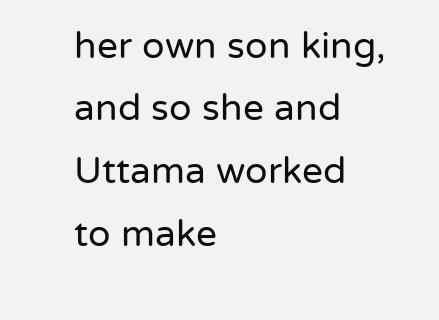her own son king, and so she and Uttama worked to make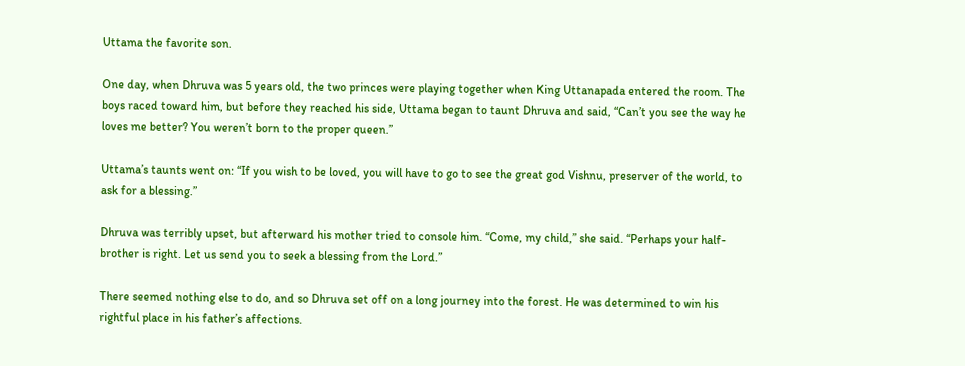Uttama the favorite son.

One day, when Dhruva was 5 years old, the two princes were playing together when King Uttanapada entered the room. The boys raced toward him, but before they reached his side, Uttama began to taunt Dhruva and said, “Can’t you see the way he loves me better? You weren’t born to the proper queen.”

Uttama’s taunts went on: “If you wish to be loved, you will have to go to see the great god Vishnu, preserver of the world, to ask for a blessing.”

Dhruva was terribly upset, but afterward his mother tried to console him. “Come, my child,” she said. “Perhaps your half-brother is right. Let us send you to seek a blessing from the Lord.”

There seemed nothing else to do, and so Dhruva set off on a long journey into the forest. He was determined to win his rightful place in his father’s affections.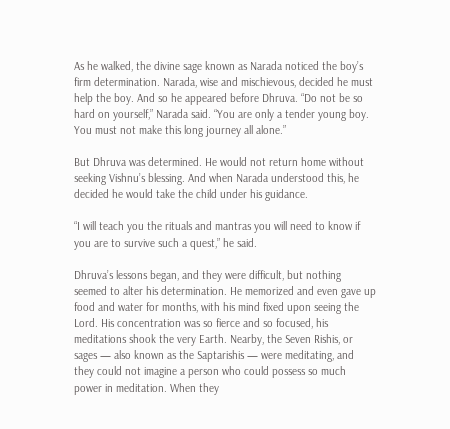As he walked, the divine sage known as Narada noticed the boy’s firm determination. Narada, wise and mischievous, decided he must help the boy. And so he appeared before Dhruva. “Do not be so hard on yourself,” Narada said. “You are only a tender young boy. You must not make this long journey all alone.”

But Dhruva was determined. He would not return home without seeking Vishnu’s blessing. And when Narada understood this, he decided he would take the child under his guidance.

“I will teach you the rituals and mantras you will need to know if you are to survive such a quest,” he said.

Dhruva’s lessons began, and they were difficult, but nothing seemed to alter his determination. He memorized and even gave up food and water for months, with his mind fixed upon seeing the Lord. His concentration was so fierce and so focused, his meditations shook the very Earth. Nearby, the Seven Rishis, or sages — also known as the Saptarishis — were meditating, and they could not imagine a person who could possess so much power in meditation. When they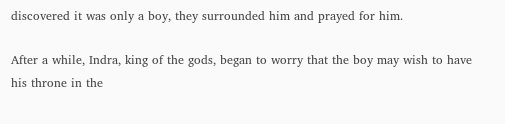discovered it was only a boy, they surrounded him and prayed for him.

After a while, Indra, king of the gods, began to worry that the boy may wish to have his throne in the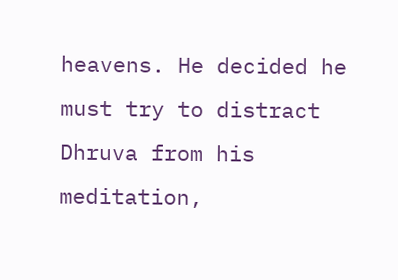heavens. He decided he must try to distract Dhruva from his meditation,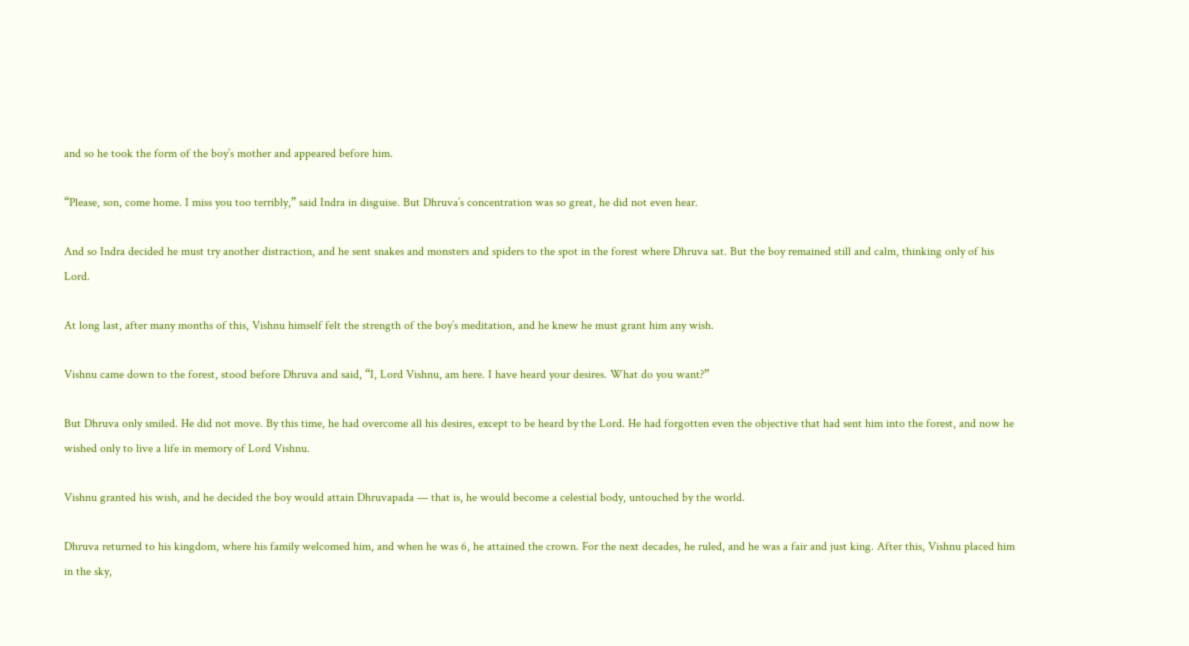and so he took the form of the boy’s mother and appeared before him.

“Please, son, come home. I miss you too terribly,” said Indra in disguise. But Dhruva’s concentration was so great, he did not even hear.

And so Indra decided he must try another distraction, and he sent snakes and monsters and spiders to the spot in the forest where Dhruva sat. But the boy remained still and calm, thinking only of his Lord.

At long last, after many months of this, Vishnu himself felt the strength of the boy’s meditation, and he knew he must grant him any wish.

Vishnu came down to the forest, stood before Dhruva and said, “I, Lord Vishnu, am here. I have heard your desires. What do you want?”

But Dhruva only smiled. He did not move. By this time, he had overcome all his desires, except to be heard by the Lord. He had forgotten even the objective that had sent him into the forest, and now he wished only to live a life in memory of Lord Vishnu.

Vishnu granted his wish, and he decided the boy would attain Dhruvapada — that is, he would become a celestial body, untouched by the world.

Dhruva returned to his kingdom, where his family welcomed him, and when he was 6, he attained the crown. For the next decades, he ruled, and he was a fair and just king. After this, Vishnu placed him in the sky,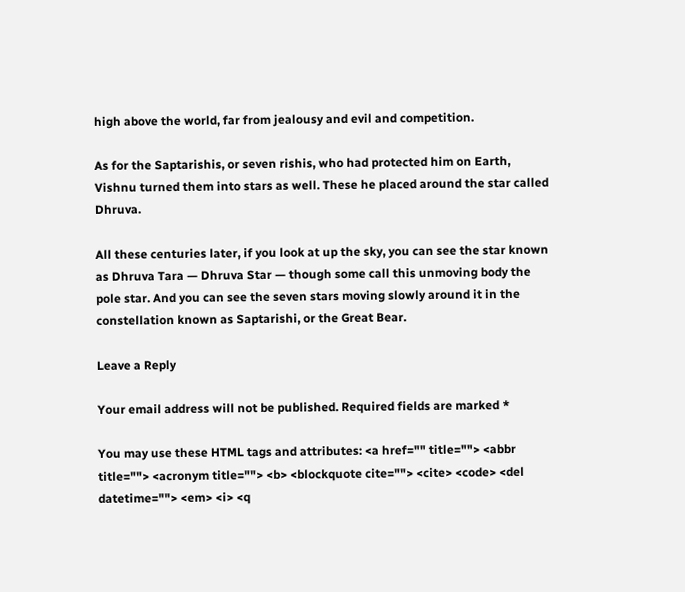high above the world, far from jealousy and evil and competition.

As for the Saptarishis, or seven rishis, who had protected him on Earth, Vishnu turned them into stars as well. These he placed around the star called Dhruva.

All these centuries later, if you look at up the sky, you can see the star known as Dhruva Tara — Dhruva Star — though some call this unmoving body the pole star. And you can see the seven stars moving slowly around it in the constellation known as Saptarishi, or the Great Bear.

Leave a Reply

Your email address will not be published. Required fields are marked *

You may use these HTML tags and attributes: <a href="" title=""> <abbr title=""> <acronym title=""> <b> <blockquote cite=""> <cite> <code> <del datetime=""> <em> <i> <q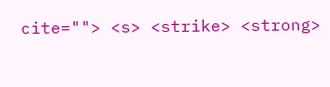cite=""> <s> <strike> <strong>